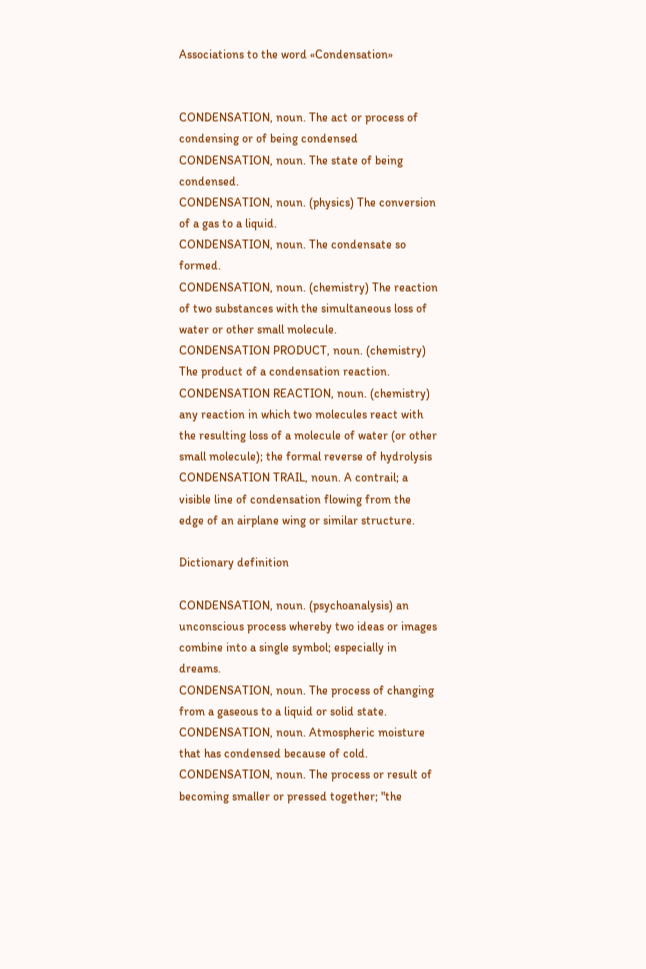Associations to the word «Condensation»


CONDENSATION, noun. The act or process of condensing or of being condensed
CONDENSATION, noun. The state of being condensed.
CONDENSATION, noun. (physics) The conversion of a gas to a liquid.
CONDENSATION, noun. The condensate so formed.
CONDENSATION, noun. (chemistry) The reaction of two substances with the simultaneous loss of water or other small molecule.
CONDENSATION PRODUCT, noun. (chemistry) The product of a condensation reaction.
CONDENSATION REACTION, noun. (chemistry) any reaction in which two molecules react with the resulting loss of a molecule of water (or other small molecule); the formal reverse of hydrolysis
CONDENSATION TRAIL, noun. A contrail; a visible line of condensation flowing from the edge of an airplane wing or similar structure.

Dictionary definition

CONDENSATION, noun. (psychoanalysis) an unconscious process whereby two ideas or images combine into a single symbol; especially in dreams.
CONDENSATION, noun. The process of changing from a gaseous to a liquid or solid state.
CONDENSATION, noun. Atmospheric moisture that has condensed because of cold.
CONDENSATION, noun. The process or result of becoming smaller or pressed together; "the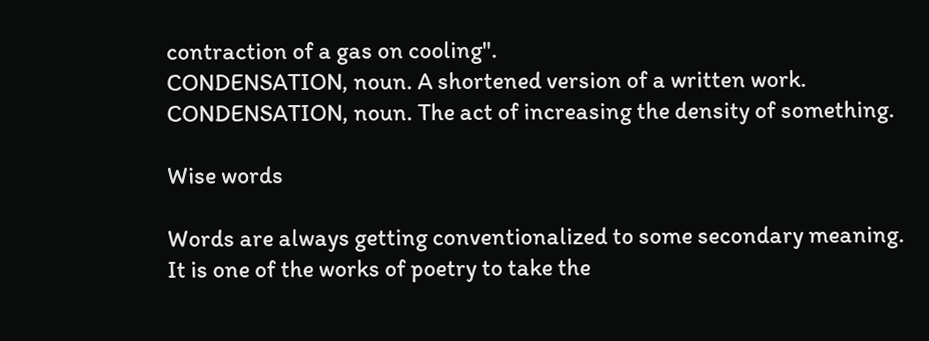contraction of a gas on cooling".
CONDENSATION, noun. A shortened version of a written work.
CONDENSATION, noun. The act of increasing the density of something.

Wise words

Words are always getting conventionalized to some secondary meaning. It is one of the works of poetry to take the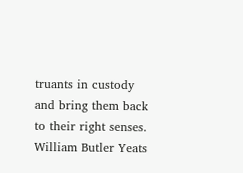truants in custody and bring them back to their right senses.
William Butler Yeats